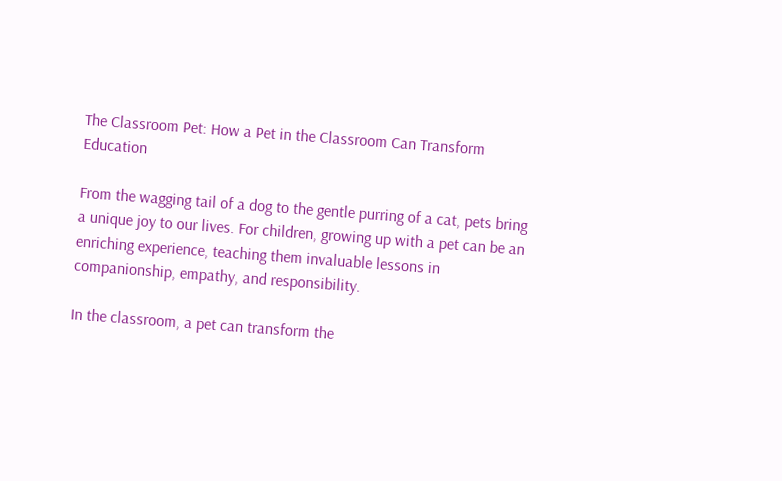The Classroom Pet: How a Pet in the Classroom Can Transform Education

From the wagging tail of a dog to the gentle purring of a cat, pets bring a unique joy to our lives. For children, growing up with a pet can be an enriching experience, teaching them invaluable lessons in companionship, empathy, and responsibility.

In the classroom, a pet can transform the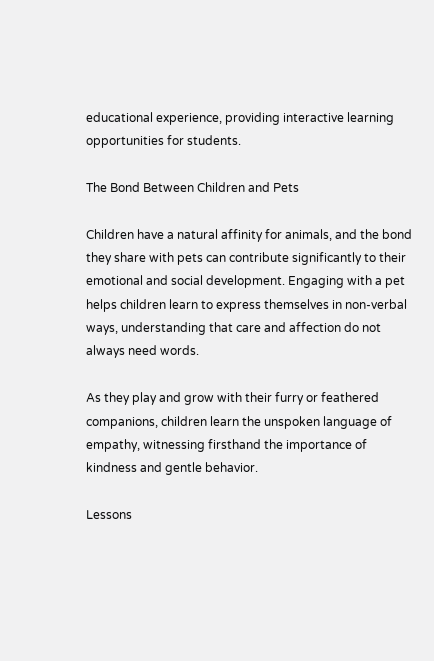educational experience, providing interactive learning opportunities for students.

The Bond Between Children and Pets

Children have a natural affinity for animals, and the bond they share with pets can contribute significantly to their emotional and social development. Engaging with a pet helps children learn to express themselves in non-verbal ways, understanding that care and affection do not always need words.

As they play and grow with their furry or feathered companions, children learn the unspoken language of empathy, witnessing firsthand the importance of kindness and gentle behavior.

Lessons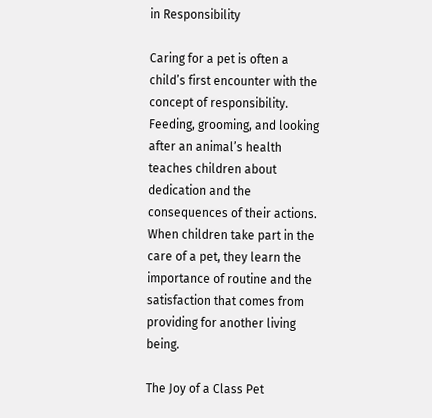in Responsibility

Caring for a pet is often a child’s first encounter with the concept of responsibility. Feeding, grooming, and looking after an animal’s health teaches children about dedication and the consequences of their actions. When children take part in the care of a pet, they learn the importance of routine and the satisfaction that comes from providing for another living being.

The Joy of a Class Pet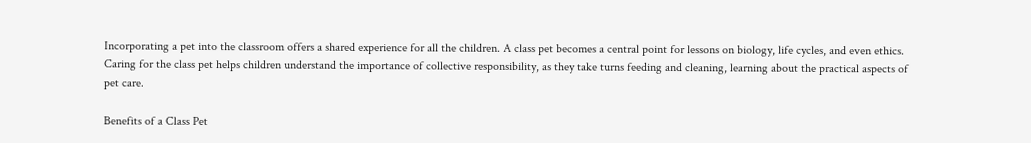Incorporating a pet into the classroom offers a shared experience for all the children. A class pet becomes a central point for lessons on biology, life cycles, and even ethics. Caring for the class pet helps children understand the importance of collective responsibility, as they take turns feeding and cleaning, learning about the practical aspects of pet care.

Benefits of a Class Pet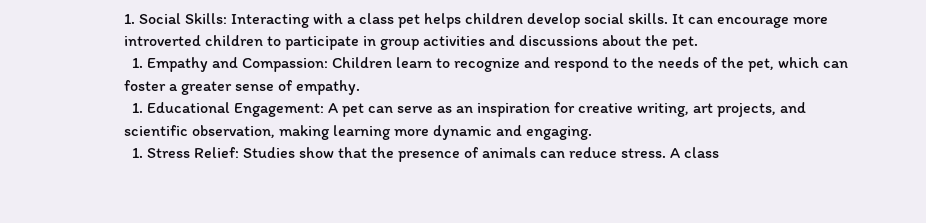1. Social Skills: Interacting with a class pet helps children develop social skills. It can encourage more introverted children to participate in group activities and discussions about the pet.
  1. Empathy and Compassion: Children learn to recognize and respond to the needs of the pet, which can foster a greater sense of empathy.
  1. Educational Engagement: A pet can serve as an inspiration for creative writing, art projects, and scientific observation, making learning more dynamic and engaging.
  1. Stress Relief: Studies show that the presence of animals can reduce stress. A class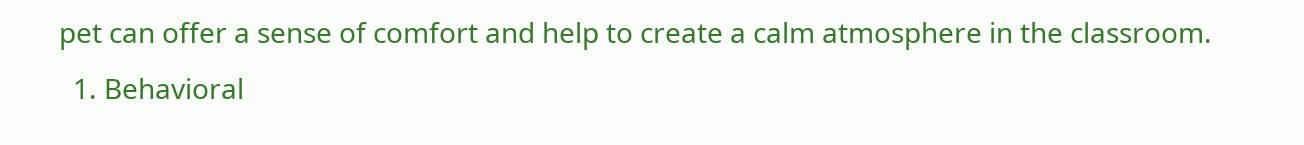pet can offer a sense of comfort and help to create a calm atmosphere in the classroom.
  1. Behavioral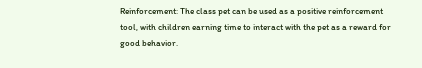Reinforcement: The class pet can be used as a positive reinforcement tool, with children earning time to interact with the pet as a reward for good behavior.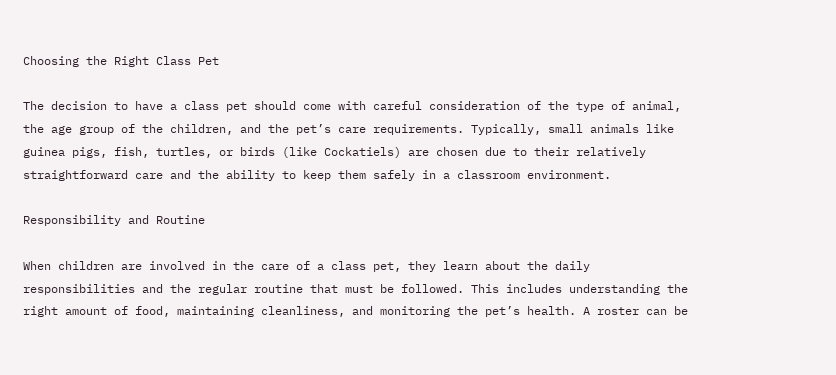Choosing the Right Class Pet

The decision to have a class pet should come with careful consideration of the type of animal, the age group of the children, and the pet’s care requirements. Typically, small animals like guinea pigs, fish, turtles, or birds (like Cockatiels) are chosen due to their relatively straightforward care and the ability to keep them safely in a classroom environment.

Responsibility and Routine

When children are involved in the care of a class pet, they learn about the daily responsibilities and the regular routine that must be followed. This includes understanding the right amount of food, maintaining cleanliness, and monitoring the pet’s health. A roster can be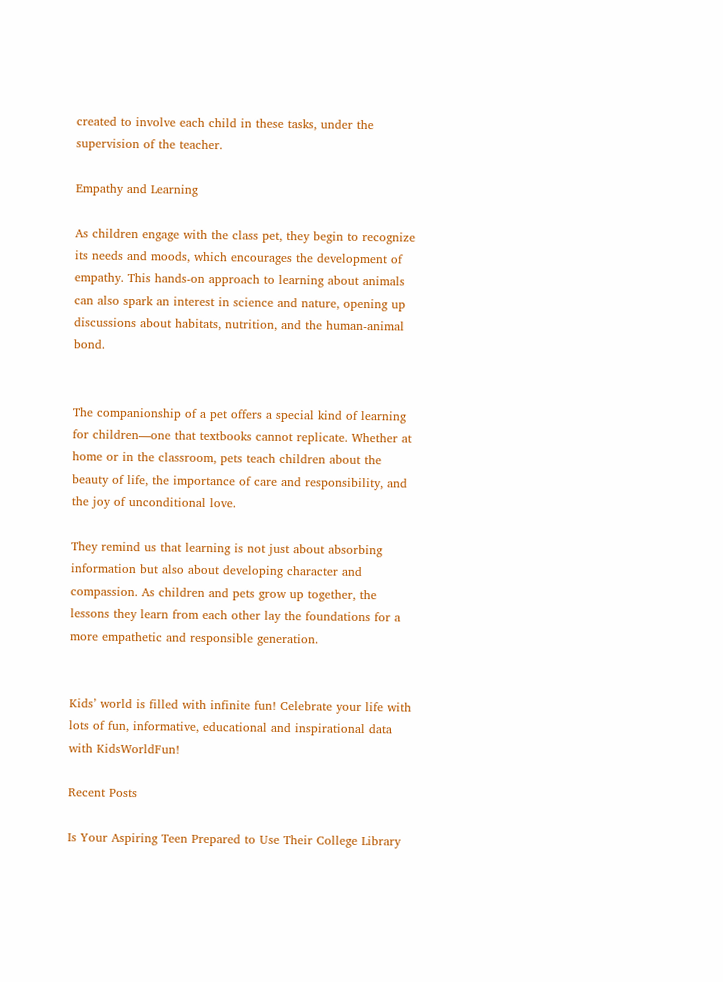created to involve each child in these tasks, under the supervision of the teacher.

Empathy and Learning

As children engage with the class pet, they begin to recognize its needs and moods, which encourages the development of empathy. This hands-on approach to learning about animals can also spark an interest in science and nature, opening up discussions about habitats, nutrition, and the human-animal bond.


The companionship of a pet offers a special kind of learning for children—one that textbooks cannot replicate. Whether at home or in the classroom, pets teach children about the beauty of life, the importance of care and responsibility, and the joy of unconditional love.

They remind us that learning is not just about absorbing information but also about developing character and compassion. As children and pets grow up together, the lessons they learn from each other lay the foundations for a more empathetic and responsible generation.


Kids’ world is filled with infinite fun! Celebrate your life with lots of fun, informative, educational and inspirational data with KidsWorldFun!

Recent Posts

Is Your Aspiring Teen Prepared to Use Their College Library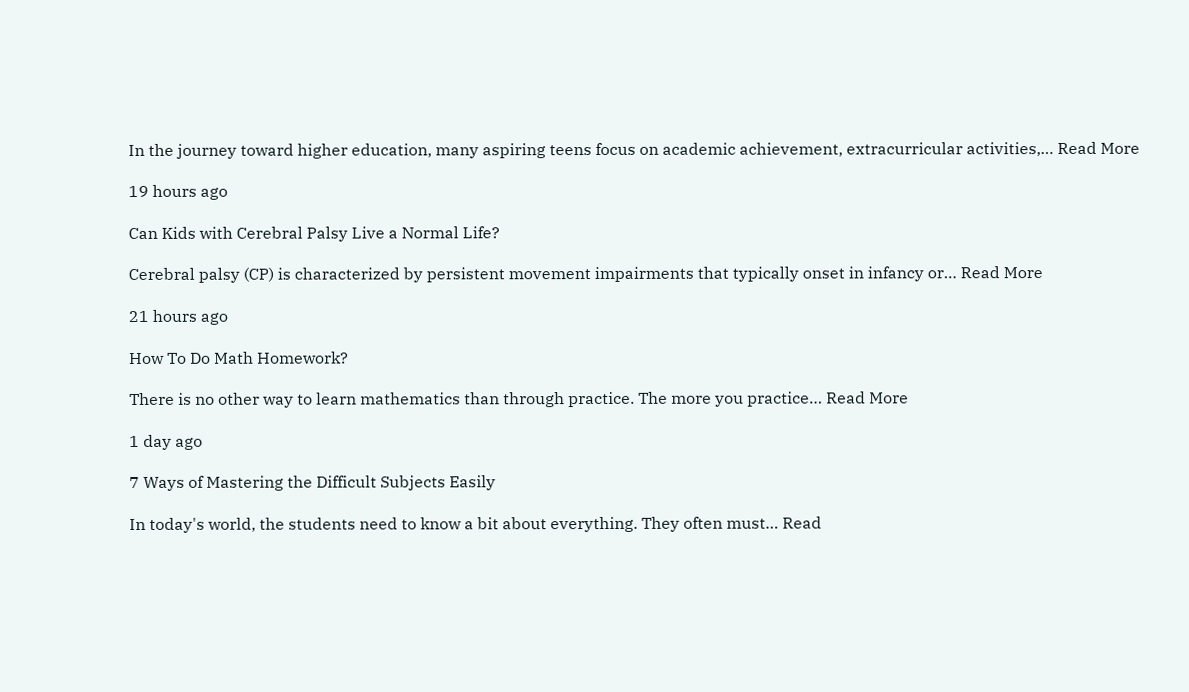In the journey toward higher education, many aspiring teens focus on academic achievement, extracurricular activities,… Read More

19 hours ago

Can Kids with Cerebral Palsy Live a Normal Life?

Cerebral palsy (CP) is characterized by persistent movement impairments that typically onset in infancy or… Read More

21 hours ago

How To Do Math Homework?

There is no other way to learn mathematics than through practice. The more you practice… Read More

1 day ago

7 Ways of Mastering the Difficult Subjects Easily

In today's world, the students need to know a bit about everything. They often must… Read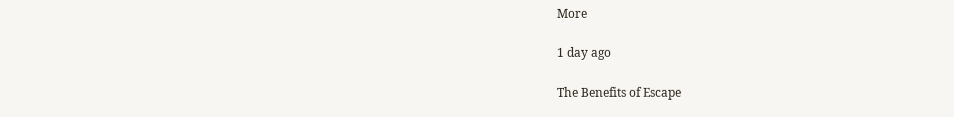More

1 day ago

The Benefits of Escape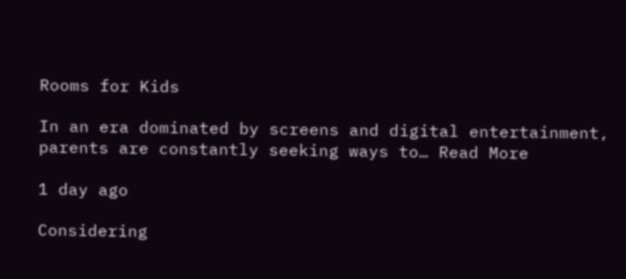Rooms for Kids

In an era dominated by screens and digital entertainment, parents are constantly seeking ways to… Read More

1 day ago

Considering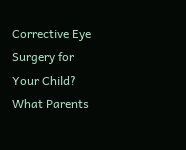Corrective Eye Surgery for Your Child? What Parents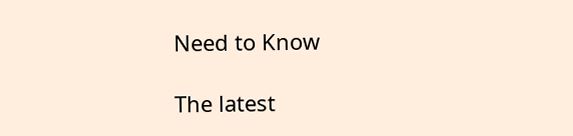Need to Know

The latest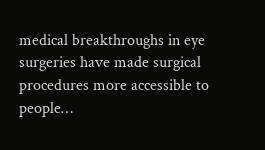medical breakthroughs in eye surgeries have made surgical procedures more accessible to people…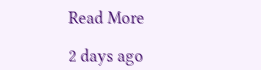Read More

2 days ago